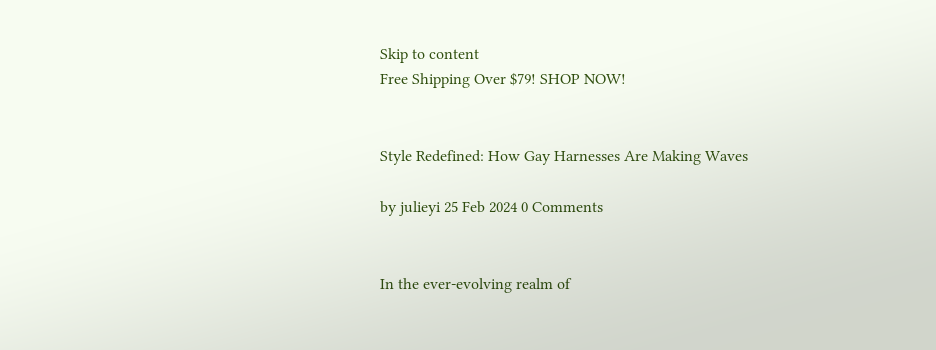Skip to content
Free Shipping Over $79! SHOP NOW!


Style Redefined: How Gay Harnesses Are Making Waves

by julieyi 25 Feb 2024 0 Comments


In the ever-evolving realm of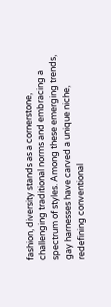fashion, diversity stands as a cornerstone, challenging traditional norms and embracing a spectrum of styles. Among these emerging trends, gay harnesses have carved a unique niche, redefining conventional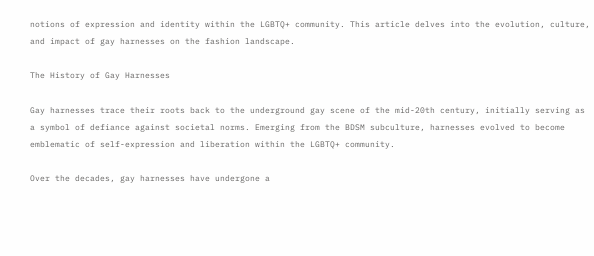notions of expression and identity within the LGBTQ+ community. This article delves into the evolution, culture, and impact of gay harnesses on the fashion landscape.

The History of Gay Harnesses

Gay harnesses trace their roots back to the underground gay scene of the mid-20th century, initially serving as a symbol of defiance against societal norms. Emerging from the BDSM subculture, harnesses evolved to become emblematic of self-expression and liberation within the LGBTQ+ community.

Over the decades, gay harnesses have undergone a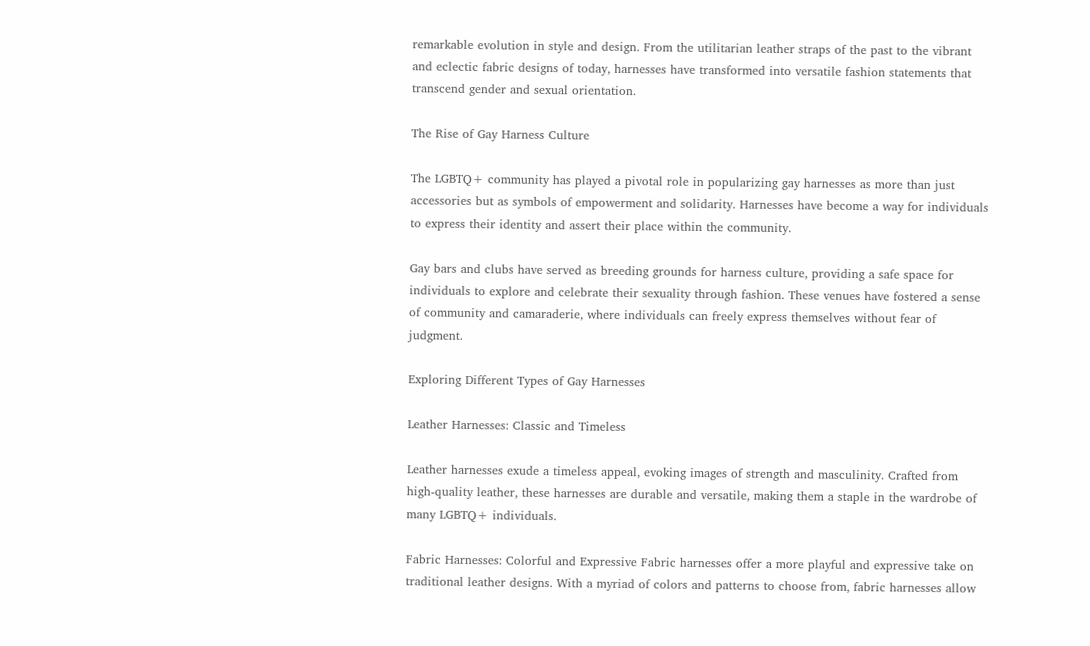remarkable evolution in style and design. From the utilitarian leather straps of the past to the vibrant and eclectic fabric designs of today, harnesses have transformed into versatile fashion statements that transcend gender and sexual orientation.

The Rise of Gay Harness Culture

The LGBTQ+ community has played a pivotal role in popularizing gay harnesses as more than just accessories but as symbols of empowerment and solidarity. Harnesses have become a way for individuals to express their identity and assert their place within the community.

Gay bars and clubs have served as breeding grounds for harness culture, providing a safe space for individuals to explore and celebrate their sexuality through fashion. These venues have fostered a sense of community and camaraderie, where individuals can freely express themselves without fear of judgment.

Exploring Different Types of Gay Harnesses

Leather Harnesses: Classic and Timeless

Leather harnesses exude a timeless appeal, evoking images of strength and masculinity. Crafted from high-quality leather, these harnesses are durable and versatile, making them a staple in the wardrobe of many LGBTQ+ individuals.

Fabric Harnesses: Colorful and Expressive Fabric harnesses offer a more playful and expressive take on traditional leather designs. With a myriad of colors and patterns to choose from, fabric harnesses allow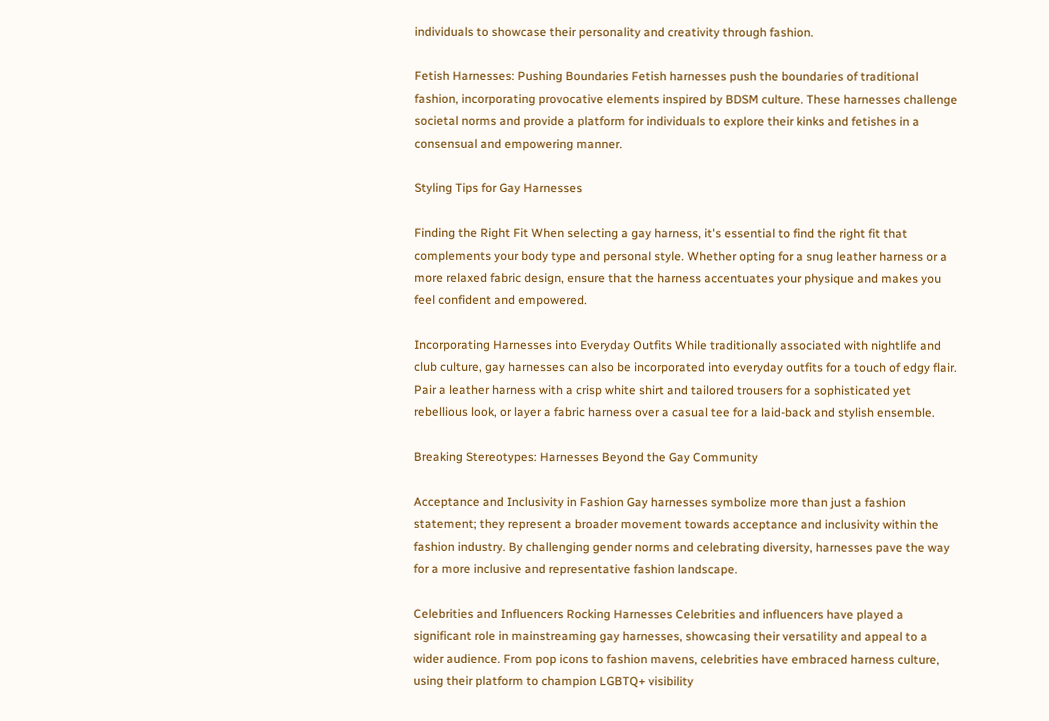individuals to showcase their personality and creativity through fashion.

Fetish Harnesses: Pushing Boundaries Fetish harnesses push the boundaries of traditional fashion, incorporating provocative elements inspired by BDSM culture. These harnesses challenge societal norms and provide a platform for individuals to explore their kinks and fetishes in a consensual and empowering manner.

Styling Tips for Gay Harnesses

Finding the Right Fit When selecting a gay harness, it's essential to find the right fit that complements your body type and personal style. Whether opting for a snug leather harness or a more relaxed fabric design, ensure that the harness accentuates your physique and makes you feel confident and empowered.

Incorporating Harnesses into Everyday Outfits While traditionally associated with nightlife and club culture, gay harnesses can also be incorporated into everyday outfits for a touch of edgy flair. Pair a leather harness with a crisp white shirt and tailored trousers for a sophisticated yet rebellious look, or layer a fabric harness over a casual tee for a laid-back and stylish ensemble.

Breaking Stereotypes: Harnesses Beyond the Gay Community

Acceptance and Inclusivity in Fashion Gay harnesses symbolize more than just a fashion statement; they represent a broader movement towards acceptance and inclusivity within the fashion industry. By challenging gender norms and celebrating diversity, harnesses pave the way for a more inclusive and representative fashion landscape.

Celebrities and Influencers Rocking Harnesses Celebrities and influencers have played a significant role in mainstreaming gay harnesses, showcasing their versatility and appeal to a wider audience. From pop icons to fashion mavens, celebrities have embraced harness culture, using their platform to champion LGBTQ+ visibility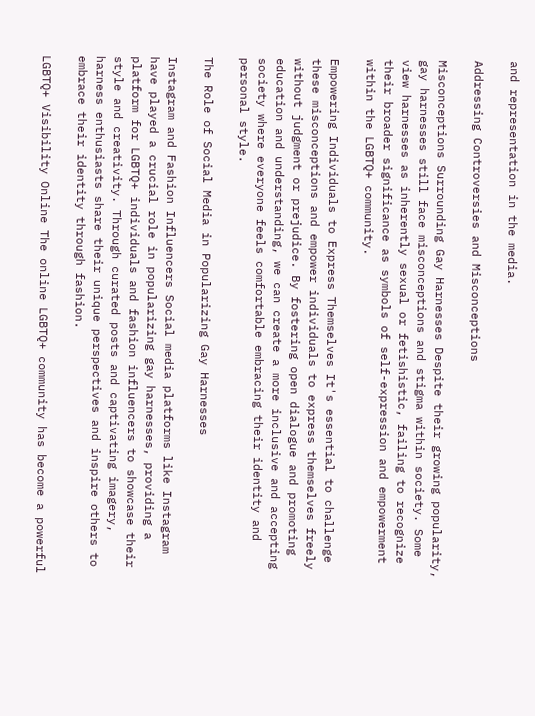and representation in the media.

Addressing Controversies and Misconceptions

Misconceptions Surrounding Gay Harnesses Despite their growing popularity, gay harnesses still face misconceptions and stigma within society. Some view harnesses as inherently sexual or fetishistic, failing to recognize their broader significance as symbols of self-expression and empowerment within the LGBTQ+ community.

Empowering Individuals to Express Themselves It's essential to challenge these misconceptions and empower individuals to express themselves freely without judgment or prejudice. By fostering open dialogue and promoting education and understanding, we can create a more inclusive and accepting society where everyone feels comfortable embracing their identity and personal style.

The Role of Social Media in Popularizing Gay Harnesses

Instagram and Fashion Influencers Social media platforms like Instagram have played a crucial role in popularizing gay harnesses, providing a platform for LGBTQ+ individuals and fashion influencers to showcase their style and creativity. Through curated posts and captivating imagery, harness enthusiasts share their unique perspectives and inspire others to embrace their identity through fashion.

LGBTQ+ Visibility Online The online LGBTQ+ community has become a powerful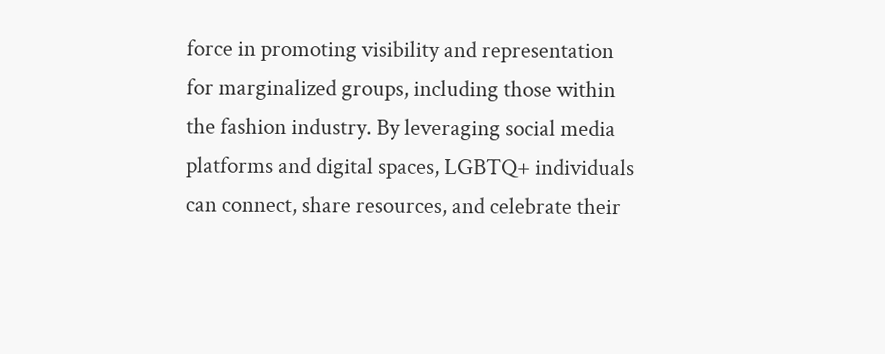force in promoting visibility and representation for marginalized groups, including those within the fashion industry. By leveraging social media platforms and digital spaces, LGBTQ+ individuals can connect, share resources, and celebrate their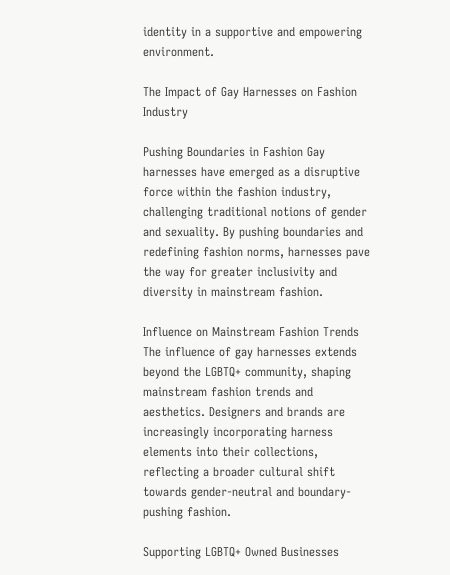identity in a supportive and empowering environment.

The Impact of Gay Harnesses on Fashion Industry

Pushing Boundaries in Fashion Gay harnesses have emerged as a disruptive force within the fashion industry, challenging traditional notions of gender and sexuality. By pushing boundaries and redefining fashion norms, harnesses pave the way for greater inclusivity and diversity in mainstream fashion.

Influence on Mainstream Fashion Trends The influence of gay harnesses extends beyond the LGBTQ+ community, shaping mainstream fashion trends and aesthetics. Designers and brands are increasingly incorporating harness elements into their collections, reflecting a broader cultural shift towards gender-neutral and boundary-pushing fashion.

Supporting LGBTQ+ Owned Businesses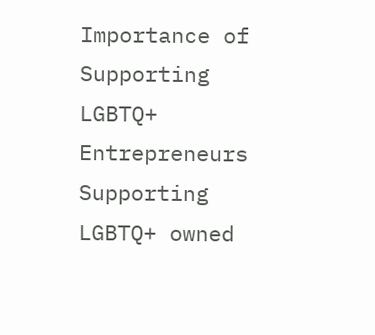Importance of Supporting LGBTQ+ Entrepreneurs Supporting LGBTQ+ owned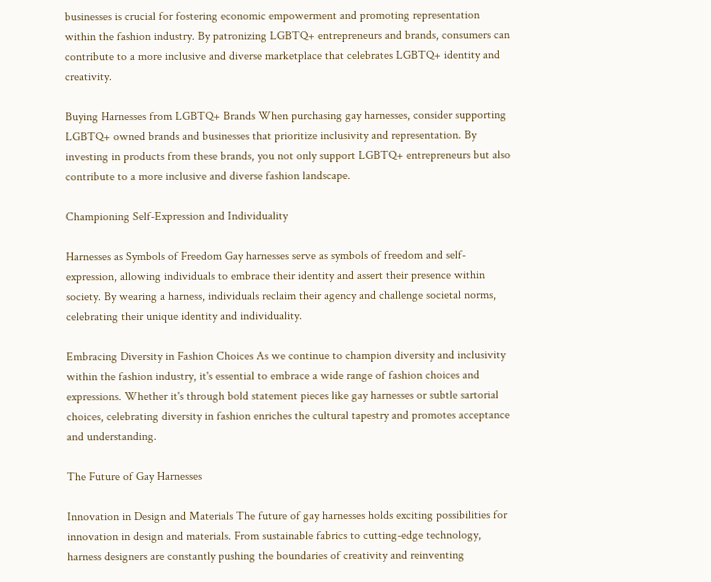businesses is crucial for fostering economic empowerment and promoting representation within the fashion industry. By patronizing LGBTQ+ entrepreneurs and brands, consumers can contribute to a more inclusive and diverse marketplace that celebrates LGBTQ+ identity and creativity.

Buying Harnesses from LGBTQ+ Brands When purchasing gay harnesses, consider supporting LGBTQ+ owned brands and businesses that prioritize inclusivity and representation. By investing in products from these brands, you not only support LGBTQ+ entrepreneurs but also contribute to a more inclusive and diverse fashion landscape.

Championing Self-Expression and Individuality

Harnesses as Symbols of Freedom Gay harnesses serve as symbols of freedom and self-expression, allowing individuals to embrace their identity and assert their presence within society. By wearing a harness, individuals reclaim their agency and challenge societal norms, celebrating their unique identity and individuality.

Embracing Diversity in Fashion Choices As we continue to champion diversity and inclusivity within the fashion industry, it's essential to embrace a wide range of fashion choices and expressions. Whether it's through bold statement pieces like gay harnesses or subtle sartorial choices, celebrating diversity in fashion enriches the cultural tapestry and promotes acceptance and understanding.

The Future of Gay Harnesses

Innovation in Design and Materials The future of gay harnesses holds exciting possibilities for innovation in design and materials. From sustainable fabrics to cutting-edge technology, harness designers are constantly pushing the boundaries of creativity and reinventing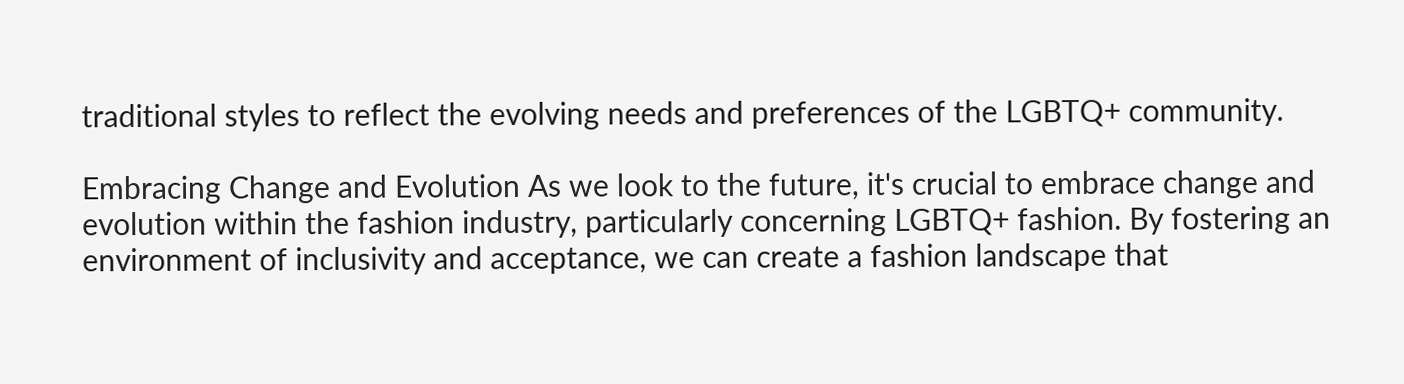traditional styles to reflect the evolving needs and preferences of the LGBTQ+ community.

Embracing Change and Evolution As we look to the future, it's crucial to embrace change and evolution within the fashion industry, particularly concerning LGBTQ+ fashion. By fostering an environment of inclusivity and acceptance, we can create a fashion landscape that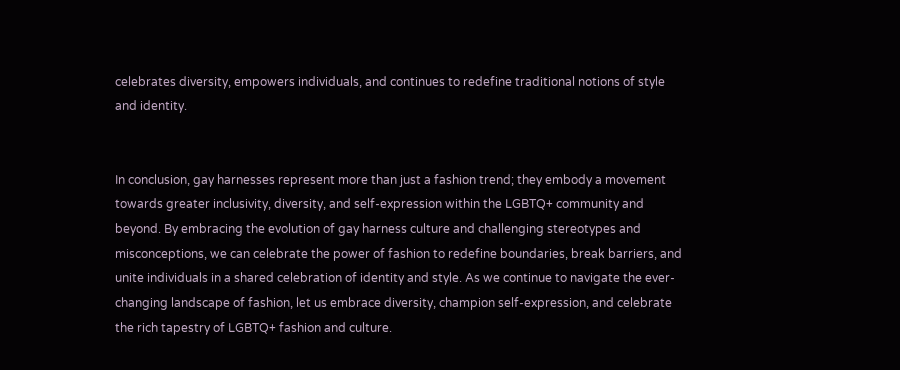celebrates diversity, empowers individuals, and continues to redefine traditional notions of style and identity.


In conclusion, gay harnesses represent more than just a fashion trend; they embody a movement towards greater inclusivity, diversity, and self-expression within the LGBTQ+ community and beyond. By embracing the evolution of gay harness culture and challenging stereotypes and misconceptions, we can celebrate the power of fashion to redefine boundaries, break barriers, and unite individuals in a shared celebration of identity and style. As we continue to navigate the ever-changing landscape of fashion, let us embrace diversity, champion self-expression, and celebrate the rich tapestry of LGBTQ+ fashion and culture.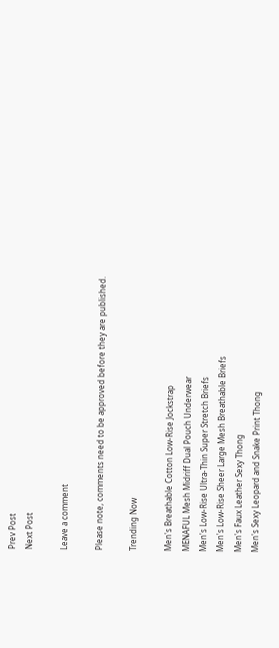Prev Post
Next Post

Leave a comment

Please note, comments need to be approved before they are published.

Trending Now

Men's Breathable Cotton Low-Rise Jockstrap
MENAFUL Mesh Midriff Dual Pouch Underwear
Men's Low-Rise Ultra-Thin Super Stretch Briefs
Men's Low-Rise Sheer Large Mesh Breathable Briefs
Men's Faux Leather Sexy Thong
Men's Sexy Leopard and Snake Print Thong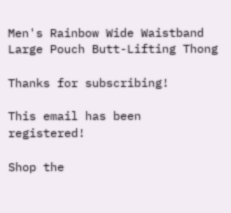Men's Rainbow Wide Waistband Large Pouch Butt-Lifting Thong

Thanks for subscribing!

This email has been registered!

Shop the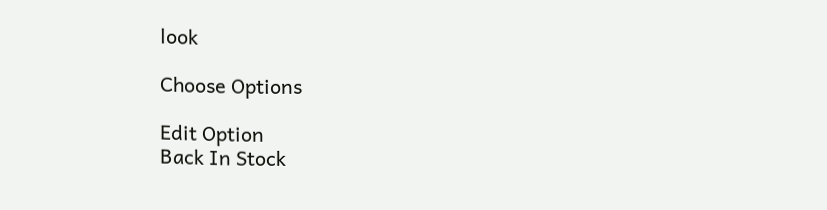look

Choose Options

Edit Option
Back In Stock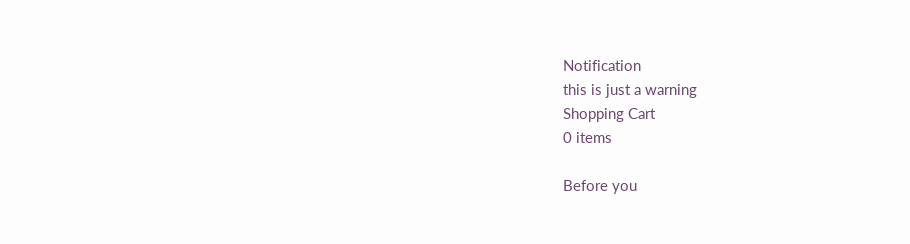Notification
this is just a warning
Shopping Cart
0 items

Before you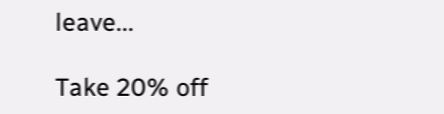leave...

Take 20% off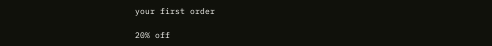your first order

20% off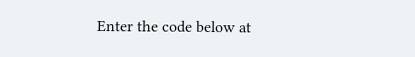Enter the code below at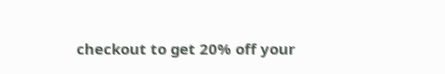checkout to get 20% off your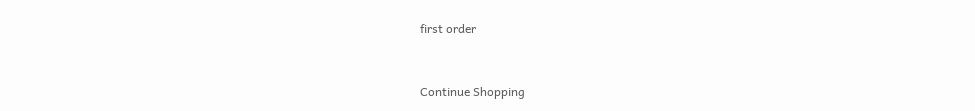first order


Continue Shopping